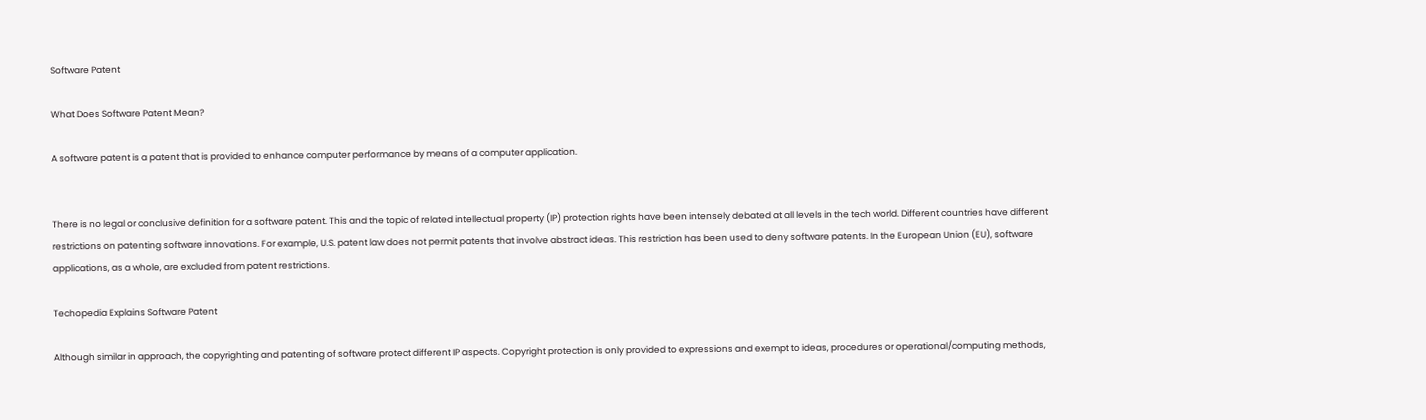Software Patent

What Does Software Patent Mean?

A software patent is a patent that is provided to enhance computer performance by means of a computer application.


There is no legal or conclusive definition for a software patent. This and the topic of related intellectual property (IP) protection rights have been intensely debated at all levels in the tech world. Different countries have different restrictions on patenting software innovations. For example, U.S. patent law does not permit patents that involve abstract ideas. This restriction has been used to deny software patents. In the European Union (EU), software applications, as a whole, are excluded from patent restrictions.

Techopedia Explains Software Patent

Although similar in approach, the copyrighting and patenting of software protect different IP aspects. Copyright protection is only provided to expressions and exempt to ideas, procedures or operational/computing methods,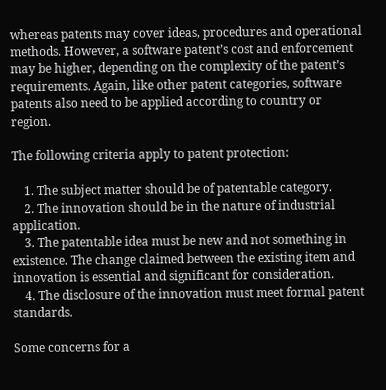whereas patents may cover ideas, procedures and operational methods. However, a software patent’s cost and enforcement may be higher, depending on the complexity of the patent’s requirements. Again, like other patent categories, software patents also need to be applied according to country or region.

The following criteria apply to patent protection:

    1. The subject matter should be of patentable category.
    2. The innovation should be in the nature of industrial application.
    3. The patentable idea must be new and not something in existence. The change claimed between the existing item and innovation is essential and significant for consideration.
    4. The disclosure of the innovation must meet formal patent standards.

Some concerns for a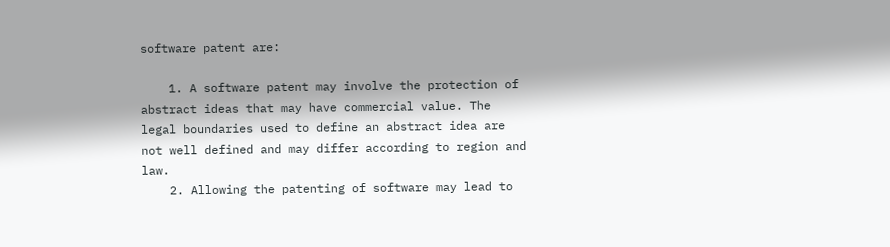software patent are:

    1. A software patent may involve the protection of abstract ideas that may have commercial value. The legal boundaries used to define an abstract idea are not well defined and may differ according to region and law.
    2. Allowing the patenting of software may lead to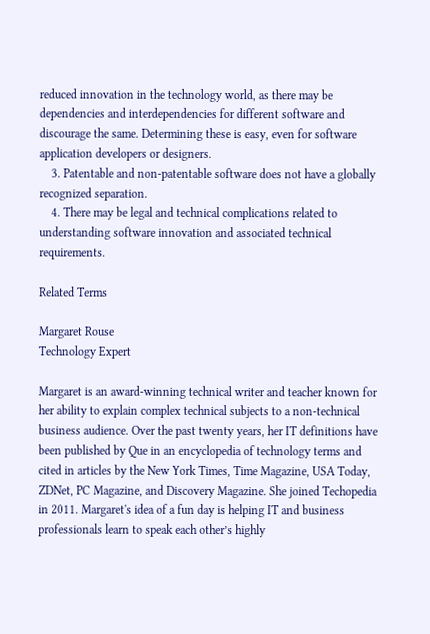reduced innovation in the technology world, as there may be dependencies and interdependencies for different software and discourage the same. Determining these is easy, even for software application developers or designers.
    3. Patentable and non-patentable software does not have a globally recognized separation.
    4. There may be legal and technical complications related to understanding software innovation and associated technical requirements.

Related Terms

Margaret Rouse
Technology Expert

Margaret is an award-winning technical writer and teacher known for her ability to explain complex technical subjects to a non-technical business audience. Over the past twenty years, her IT definitions have been published by Que in an encyclopedia of technology terms and cited in articles by the New York Times, Time Magazine, USA Today, ZDNet, PC Magazine, and Discovery Magazine. She joined Techopedia in 2011. Margaret's idea of a fun day is helping IT and business professionals learn to speak each other’s highly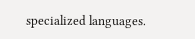specialized languages.